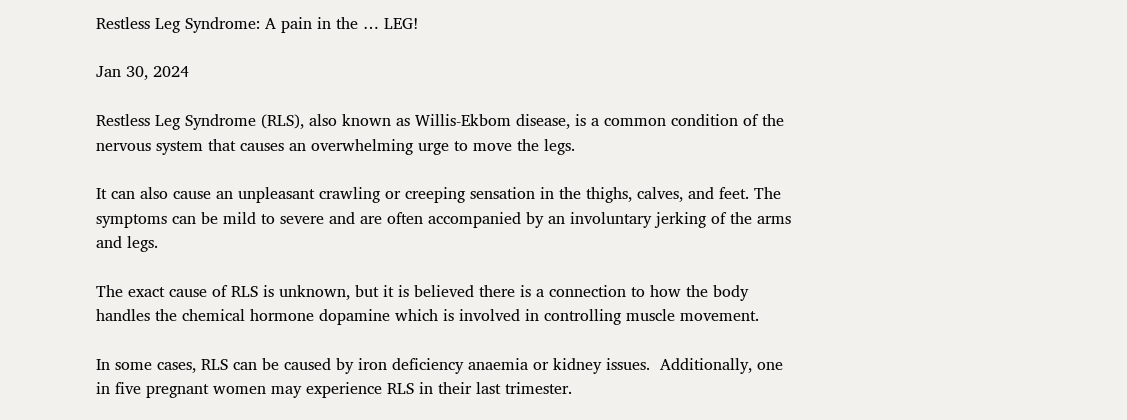Restless Leg Syndrome: A pain in the … LEG!

Jan 30, 2024

Restless Leg Syndrome (RLS), also known as Willis-Ekbom disease, is a common condition of the nervous system that causes an overwhelming urge to move the legs.

It can also cause an unpleasant crawling or creeping sensation in the thighs, calves, and feet. The symptoms can be mild to severe and are often accompanied by an involuntary jerking of the arms and legs.

The exact cause of RLS is unknown, but it is believed there is a connection to how the body handles the chemical hormone dopamine which is involved in controlling muscle movement.

In some cases, RLS can be caused by iron deficiency anaemia or kidney issues.  Additionally, one in five pregnant women may experience RLS in their last trimester.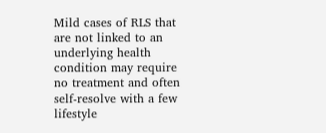Mild cases of RLS that are not linked to an underlying health condition may require no treatment and often self-resolve with a few lifestyle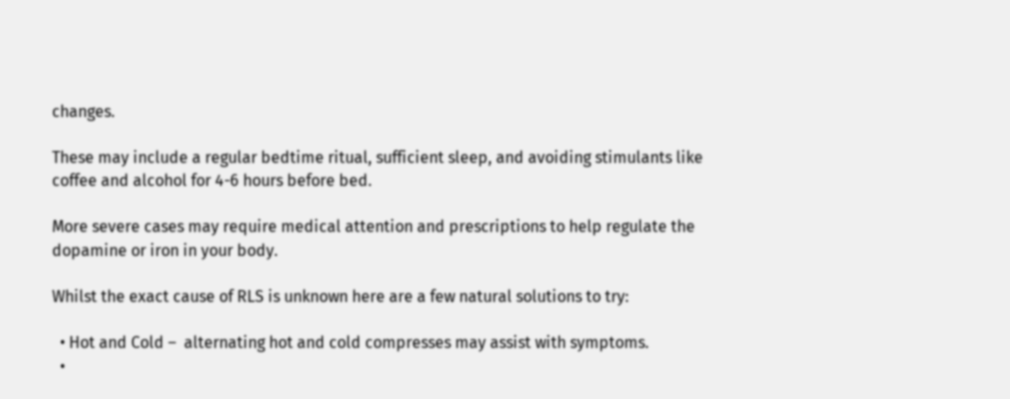changes.

These may include a regular bedtime ritual, sufficient sleep, and avoiding stimulants like coffee and alcohol for 4-6 hours before bed.

More severe cases may require medical attention and prescriptions to help regulate the dopamine or iron in your body.

Whilst the exact cause of RLS is unknown here are a few natural solutions to try:

  • Hot and Cold –  alternating hot and cold compresses may assist with symptoms.
  •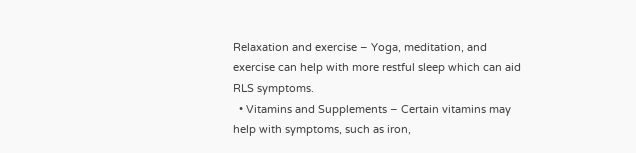Relaxation and exercise – Yoga, meditation, and exercise can help with more restful sleep which can aid RLS symptoms.
  • Vitamins and Supplements – Certain vitamins may help with symptoms, such as iron,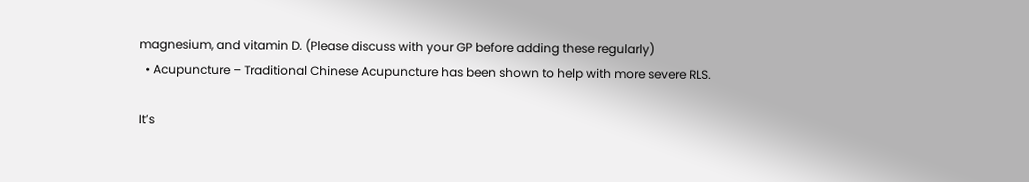magnesium, and vitamin D. (Please discuss with your GP before adding these regularly)
  • Acupuncture – Traditional Chinese Acupuncture has been shown to help with more severe RLS.

It’s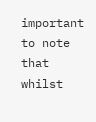important to note that whilst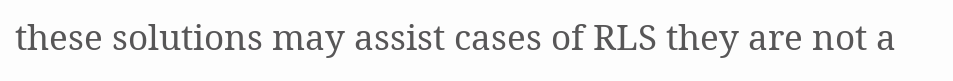these solutions may assist cases of RLS they are not a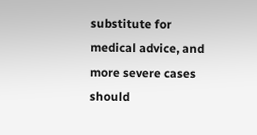substitute for medical advice, and more severe cases should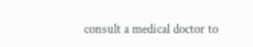consult a medical doctor to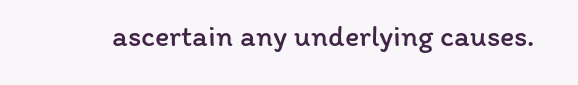ascertain any underlying causes.